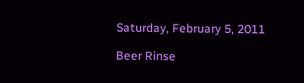Saturday, February 5, 2011

Beer Rinse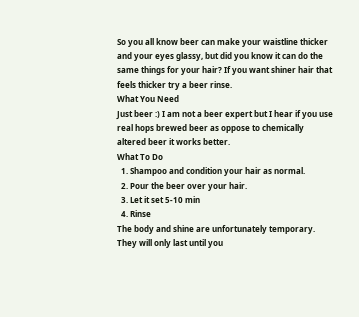So you all know beer can make your waistline thicker and your eyes glassy, but did you know it can do the same things for your hair? If you want shiner hair that feels thicker try a beer rinse.
What You Need
Just beer :) I am not a beer expert but I hear if you use real hops brewed beer as oppose to chemically altered beer it works better.
What To Do
  1. Shampoo and condition your hair as normal.
  2. Pour the beer over your hair.
  3. Let it set 5-10 min
  4. Rinse
The body and shine are unfortunately temporary. They will only last until you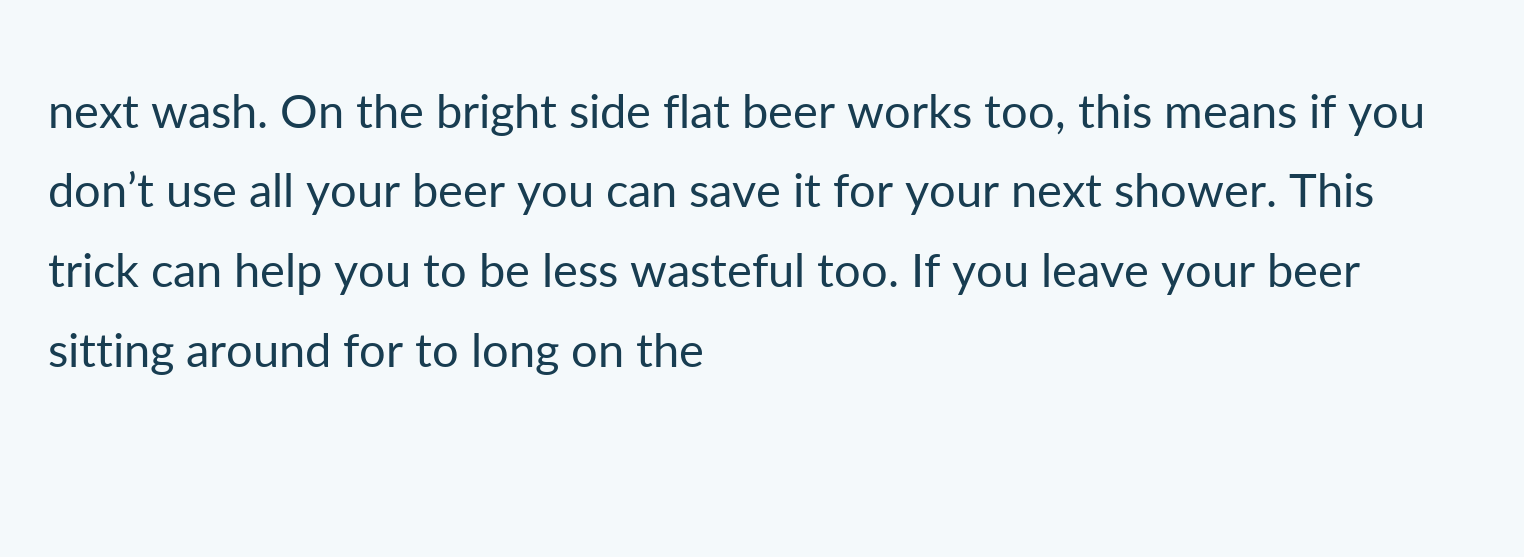next wash. On the bright side flat beer works too, this means if you don’t use all your beer you can save it for your next shower. This trick can help you to be less wasteful too. If you leave your beer sitting around for to long on the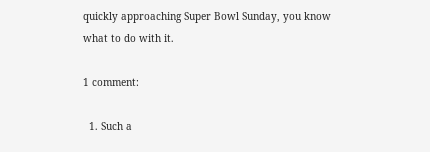quickly approaching Super Bowl Sunday, you know what to do with it.

1 comment:

  1. Such a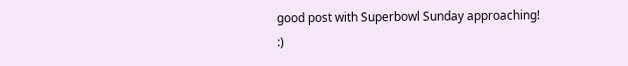good post with Superbowl Sunday approaching! :)